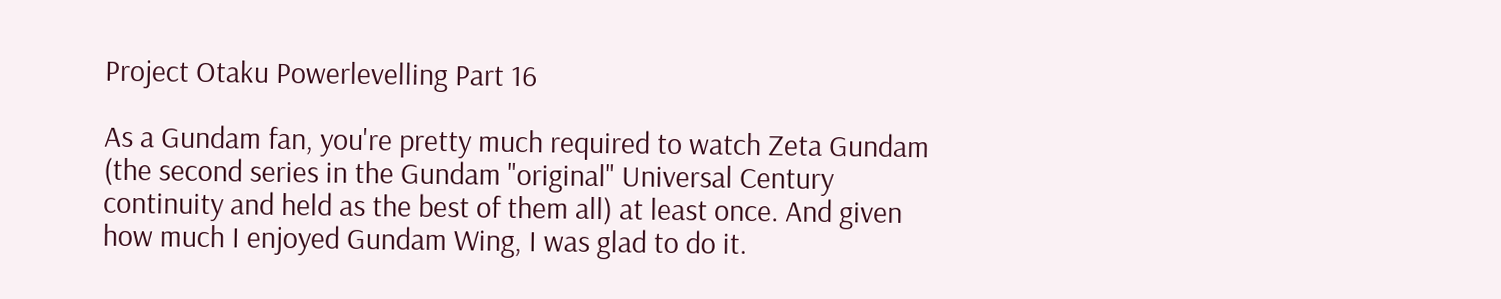Project Otaku Powerlevelling Part 16

As a Gundam fan, you're pretty much required to watch Zeta Gundam (the second series in the Gundam "original" Universal Century continuity and held as the best of them all) at least once. And given how much I enjoyed Gundam Wing, I was glad to do it.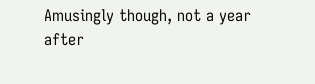Amusingly though, not a year after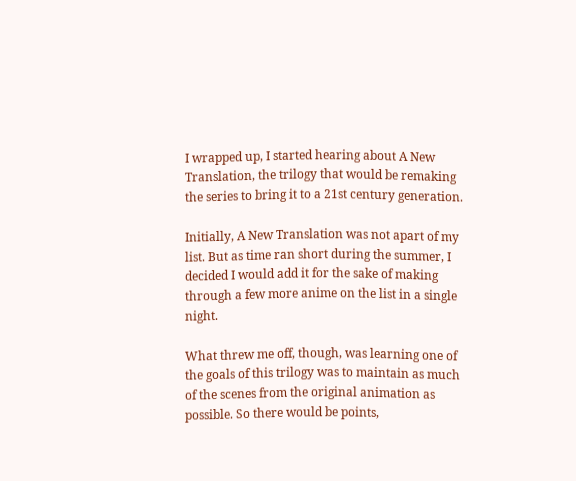I wrapped up, I started hearing about A New Translation, the trilogy that would be remaking the series to bring it to a 21st century generation.

Initially, A New Translation was not apart of my list. But as time ran short during the summer, I decided I would add it for the sake of making through a few more anime on the list in a single night.

What threw me off, though, was learning one of the goals of this trilogy was to maintain as much of the scenes from the original animation as possible. So there would be points,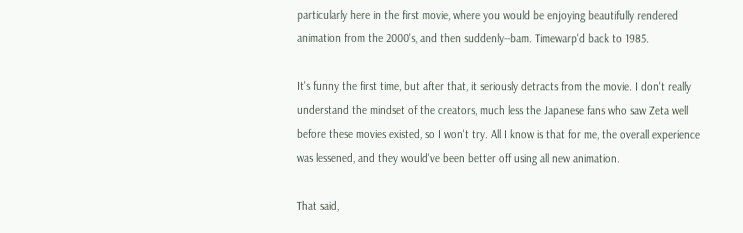particularly here in the first movie, where you would be enjoying beautifully rendered animation from the 2000's, and then suddenly--bam. Timewarp'd back to 1985.

It's funny the first time, but after that, it seriously detracts from the movie. I don't really understand the mindset of the creators, much less the Japanese fans who saw Zeta well before these movies existed, so I won't try. All I know is that for me, the overall experience was lessened, and they would've been better off using all new animation.

That said,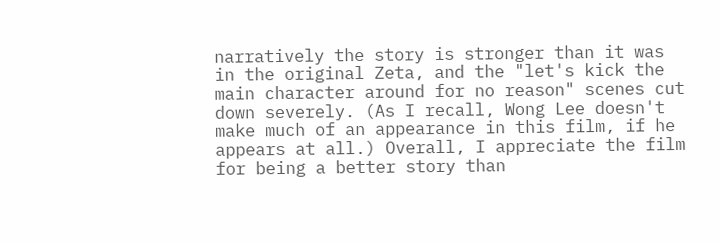narratively the story is stronger than it was in the original Zeta, and the "let's kick the main character around for no reason" scenes cut down severely. (As I recall, Wong Lee doesn't make much of an appearance in this film, if he appears at all.) Overall, I appreciate the film for being a better story than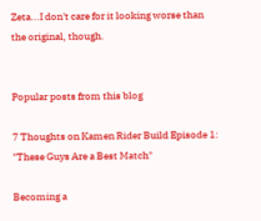Zeta...I don't care for it looking worse than the original, though.


Popular posts from this blog

7 Thoughts on Kamen Rider Build Episode 1: "These Guys Are a Best Match"

Becoming a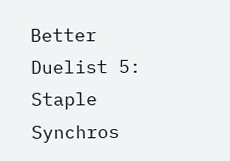Better Duelist 5: Staple Synchros